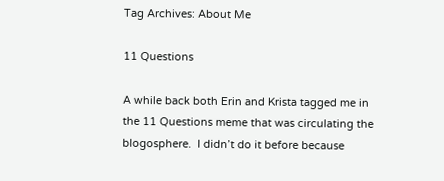Tag Archives: About Me

11 Questions

A while back both Erin and Krista tagged me in the 11 Questions meme that was circulating the blogosphere.  I didn’t do it before because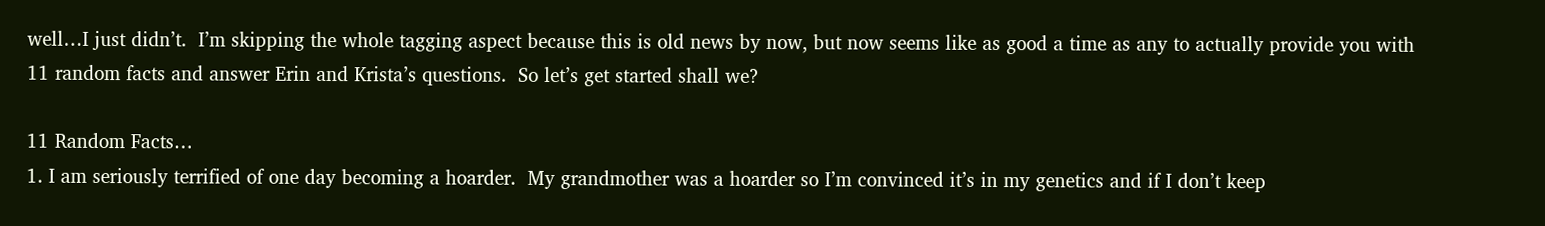well…I just didn’t.  I’m skipping the whole tagging aspect because this is old news by now, but now seems like as good a time as any to actually provide you with 11 random facts and answer Erin and Krista’s questions.  So let’s get started shall we?

11 Random Facts…
1. I am seriously terrified of one day becoming a hoarder.  My grandmother was a hoarder so I’m convinced it’s in my genetics and if I don’t keep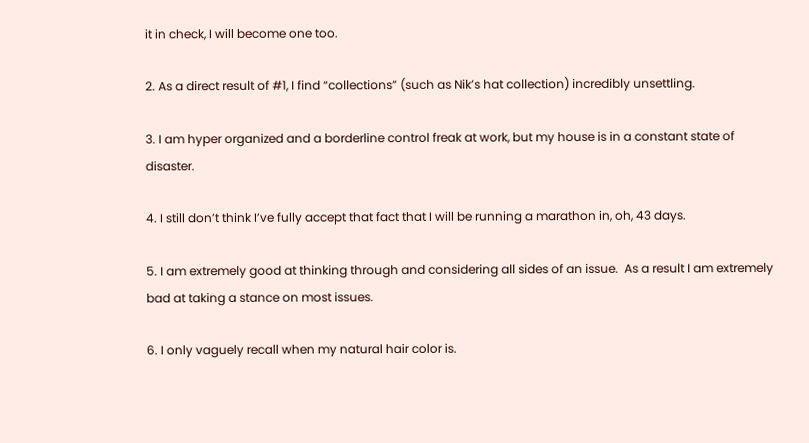it in check, I will become one too.

2. As a direct result of #1, I find “collections” (such as Nik’s hat collection) incredibly unsettling.

3. I am hyper organized and a borderline control freak at work, but my house is in a constant state of disaster.

4. I still don’t think I’ve fully accept that fact that I will be running a marathon in, oh, 43 days.

5. I am extremely good at thinking through and considering all sides of an issue.  As a result I am extremely bad at taking a stance on most issues.

6. I only vaguely recall when my natural hair color is.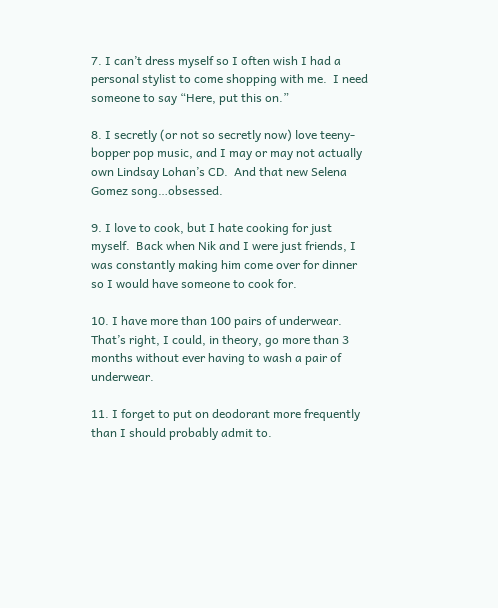7. I can’t dress myself so I often wish I had a personal stylist to come shopping with me.  I need someone to say “Here, put this on.”

8. I secretly (or not so secretly now) love teeny-bopper pop music, and I may or may not actually own Lindsay Lohan’s CD.  And that new Selena Gomez song…obsessed.

9. I love to cook, but I hate cooking for just myself.  Back when Nik and I were just friends, I was constantly making him come over for dinner so I would have someone to cook for.

10. I have more than 100 pairs of underwear.  That’s right, I could, in theory, go more than 3 months without ever having to wash a pair of underwear.

11. I forget to put on deodorant more frequently than I should probably admit to.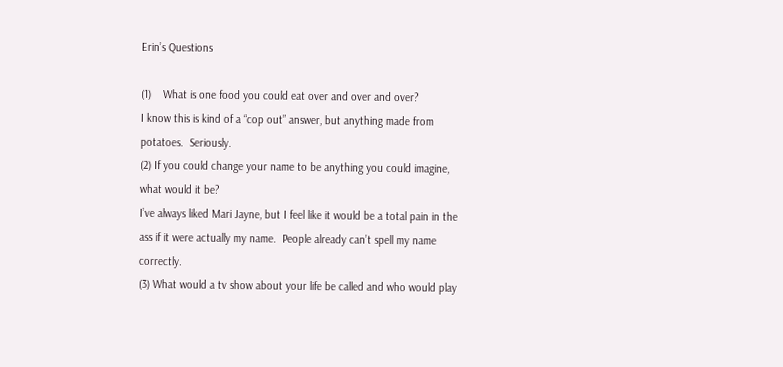Erin’s Questions

(1)    What is one food you could eat over and over and over?
I know this is kind of a “cop out” answer, but anything made from potatoes.  Seriously.
(2) If you could change your name to be anything you could imagine, what would it be?
I’ve always liked Mari Jayne, but I feel like it would be a total pain in the ass if it were actually my name.  People already can’t spell my name correctly.
(3) What would a tv show about your life be called and who would play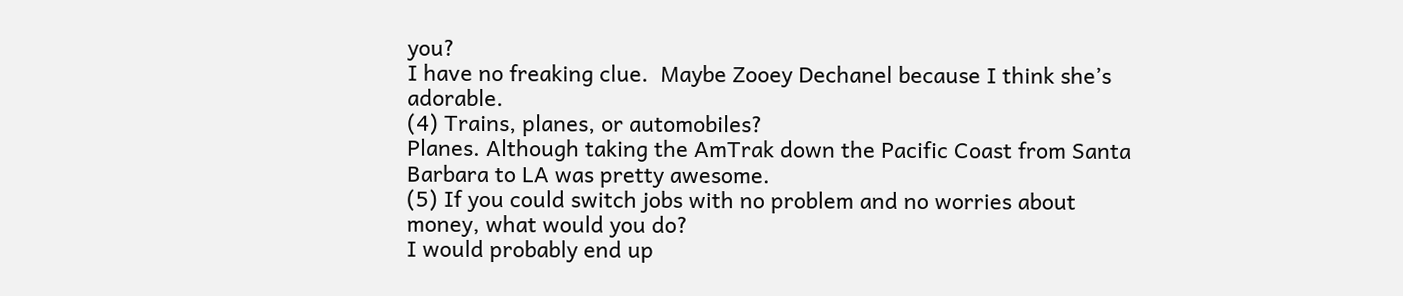you?
I have no freaking clue.  Maybe Zooey Dechanel because I think she’s adorable.
(4) Trains, planes, or automobiles?
Planes. Although taking the AmTrak down the Pacific Coast from Santa Barbara to LA was pretty awesome.
(5) If you could switch jobs with no problem and no worries about money, what would you do?
I would probably end up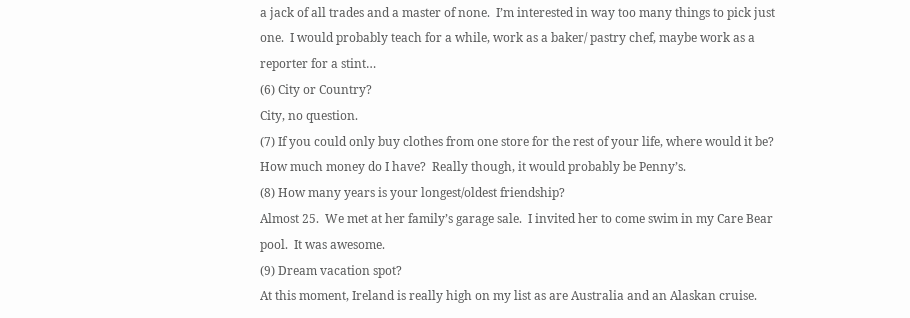a jack of all trades and a master of none.  I’m interested in way too many things to pick just one.  I would probably teach for a while, work as a baker/ pastry chef, maybe work as a reporter for a stint…
(6) City or Country?
City, no question.
(7) If you could only buy clothes from one store for the rest of your life, where would it be?
How much money do I have?  Really though, it would probably be Penny’s.
(8) How many years is your longest/oldest friendship?
Almost 25.  We met at her family’s garage sale.  I invited her to come swim in my Care Bear pool.  It was awesome.
(9) Dream vacation spot?
At this moment, Ireland is really high on my list as are Australia and an Alaskan cruise.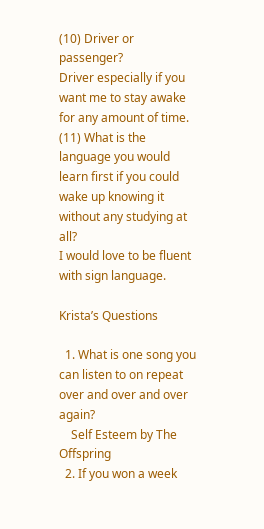(10) Driver or passenger?
Driver especially if you want me to stay awake for any amount of time.
(11) What is the language you would learn first if you could wake up knowing it without any studying at all?
I would love to be fluent with sign language.

Krista’s Questions

  1. What is one song you can listen to on repeat over and over and over again?
    Self Esteem by The Offspring
  2. If you won a week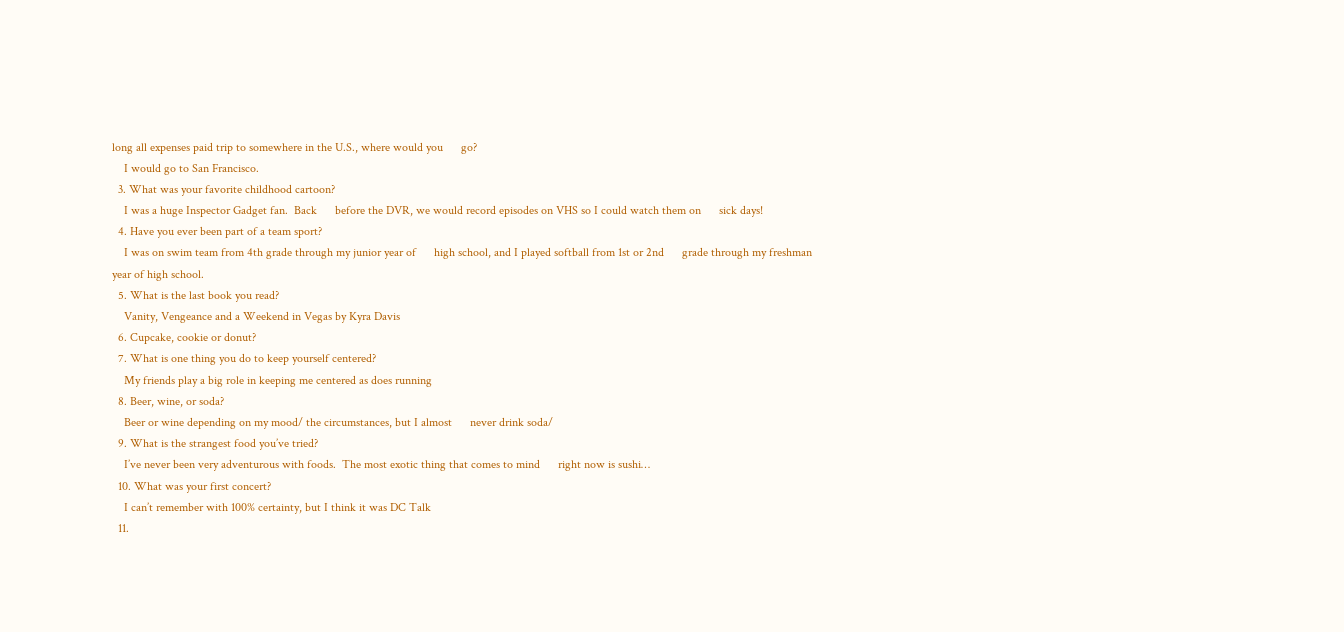long all expenses paid trip to somewhere in the U.S., where would you      go?
    I would go to San Francisco.
  3. What was your favorite childhood cartoon?
    I was a huge Inspector Gadget fan.  Back      before the DVR, we would record episodes on VHS so I could watch them on      sick days!
  4. Have you ever been part of a team sport?
    I was on swim team from 4th grade through my junior year of      high school, and I played softball from 1st or 2nd      grade through my freshman year of high school.
  5. What is the last book you read?
    Vanity, Vengeance and a Weekend in Vegas by Kyra Davis
  6. Cupcake, cookie or donut?
  7. What is one thing you do to keep yourself centered?
    My friends play a big role in keeping me centered as does running
  8. Beer, wine, or soda?
    Beer or wine depending on my mood/ the circumstances, but I almost      never drink soda/
  9. What is the strangest food you’ve tried?
    I’ve never been very adventurous with foods.  The most exotic thing that comes to mind      right now is sushi…
  10. What was your first concert?
    I can’t remember with 100% certainty, but I think it was DC Talk
  11.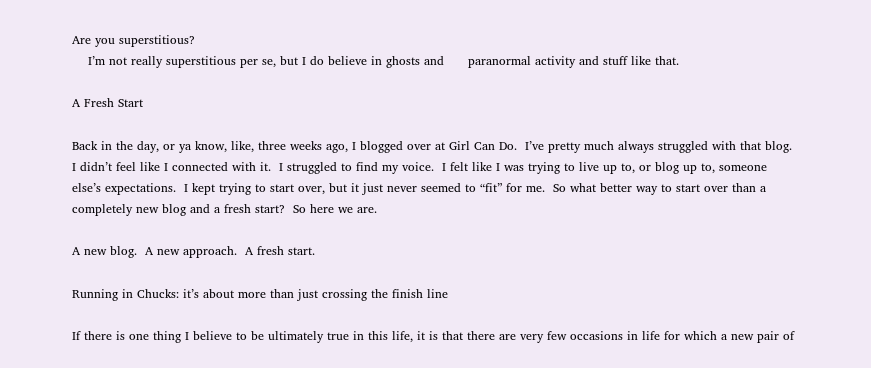Are you superstitious?
    I’m not really superstitious per se, but I do believe in ghosts and      paranormal activity and stuff like that.

A Fresh Start

Back in the day, or ya know, like, three weeks ago, I blogged over at Girl Can Do.  I’ve pretty much always struggled with that blog.  I didn’t feel like I connected with it.  I struggled to find my voice.  I felt like I was trying to live up to, or blog up to, someone else’s expectations.  I kept trying to start over, but it just never seemed to “fit” for me.  So what better way to start over than a completely new blog and a fresh start?  So here we are.

A new blog.  A new approach.  A fresh start.

Running in Chucks: it’s about more than just crossing the finish line

If there is one thing I believe to be ultimately true in this life, it is that there are very few occasions in life for which a new pair of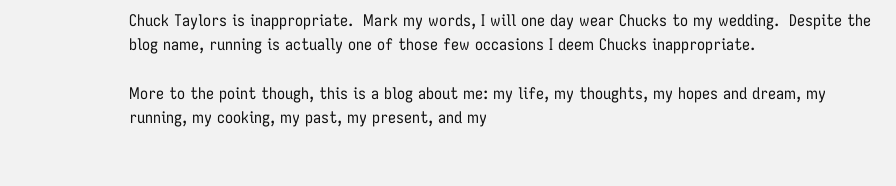Chuck Taylors is inappropriate.  Mark my words, I will one day wear Chucks to my wedding.  Despite the blog name, running is actually one of those few occasions I deem Chucks inappropriate.

More to the point though, this is a blog about me: my life, my thoughts, my hopes and dream, my running, my cooking, my past, my present, and my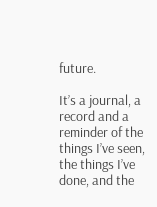future.

It’s a journal, a record and a reminder of the things I’ve seen, the things I’ve done, and the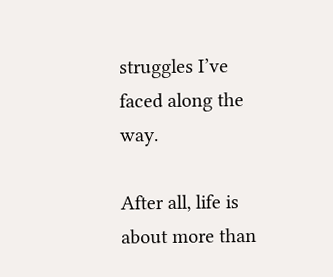struggles I’ve faced along the way.

After all, life is about more than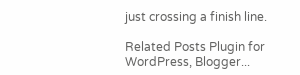just crossing a finish line.

Related Posts Plugin for WordPress, Blogger...